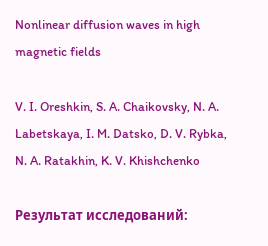Nonlinear diffusion waves in high magnetic fields

V. I. Oreshkin, S. A. Chaikovsky, N. A. Labetskaya, I. M. Datsko, D. V. Rybka, N. A. Ratakhin, K. V. Khishchenko

Результат исследований: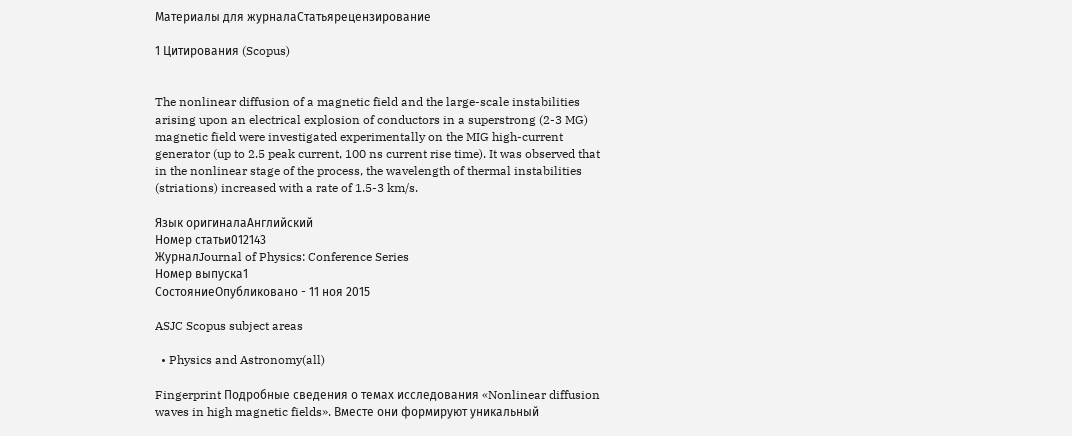Материалы для журналаСтатьярецензирование

1 Цитирования (Scopus)


The nonlinear diffusion of a magnetic field and the large-scale instabilities arising upon an electrical explosion of conductors in a superstrong (2-3 MG) magnetic field were investigated experimentally on the MIG high-current generator (up to 2.5 peak current, 100 ns current rise time). It was observed that in the nonlinear stage of the process, the wavelength of thermal instabilities (striations) increased with a rate of 1.5-3 km/s.

Язык оригиналаАнглийский
Номер статьи012143
ЖурналJournal of Physics: Conference Series
Номер выпуска1
СостояниеОпубликовано - 11 ноя 2015

ASJC Scopus subject areas

  • Physics and Astronomy(all)

Fingerprint Подробные сведения о темах исследования «Nonlinear diffusion waves in high magnetic fields». Вместе они формируют уникальный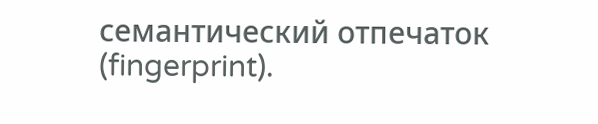семантический отпечаток (fingerprint).